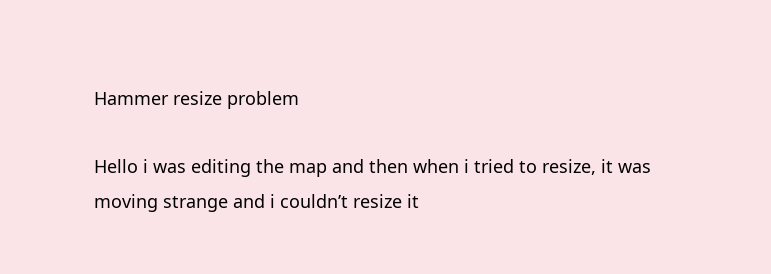Hammer resize problem

Hello i was editing the map and then when i tried to resize, it was moving strange and i couldn’t resize it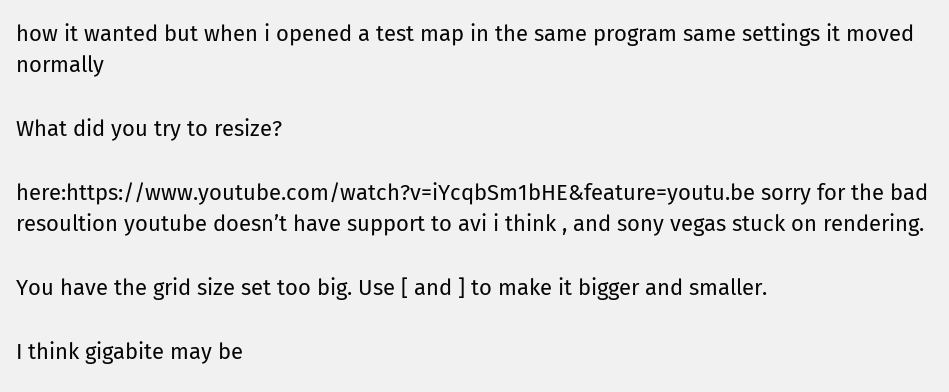how it wanted but when i opened a test map in the same program same settings it moved normally

What did you try to resize?

here:https://www.youtube.com/watch?v=iYcqbSm1bHE&feature=youtu.be sorry for the bad resoultion youtube doesn’t have support to avi i think , and sony vegas stuck on rendering.

You have the grid size set too big. Use [ and ] to make it bigger and smaller.

I think gigabite may be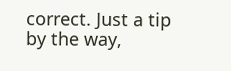correct. Just a tip by the way,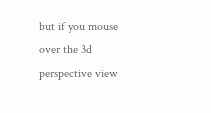but if you mouse over the 3d perspective view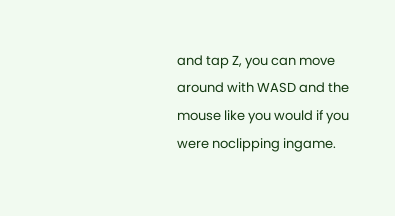and tap Z, you can move around with WASD and the mouse like you would if you were noclipping ingame.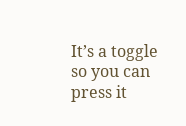It’s a toggle so you can press it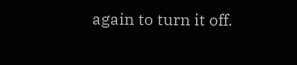again to turn it off.